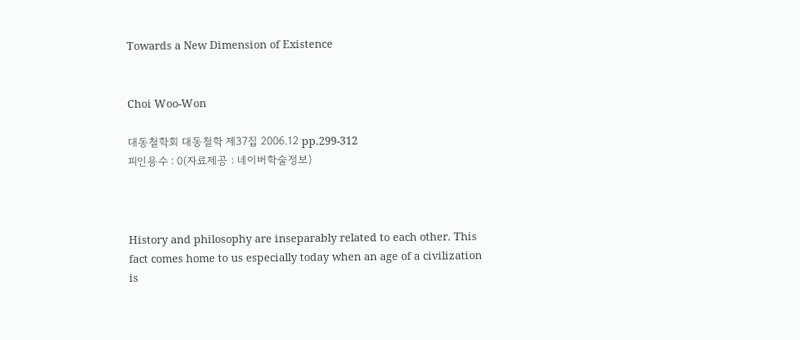Towards a New Dimension of Existence


Choi Woo-Won

대동철학회 대동철학 제37집 2006.12 pp.299-312
피인용수 : 0(자료제공 : 네이버학술정보)



History and philosophy are inseparably related to each other. This fact comes home to us especially today when an age of a civilization is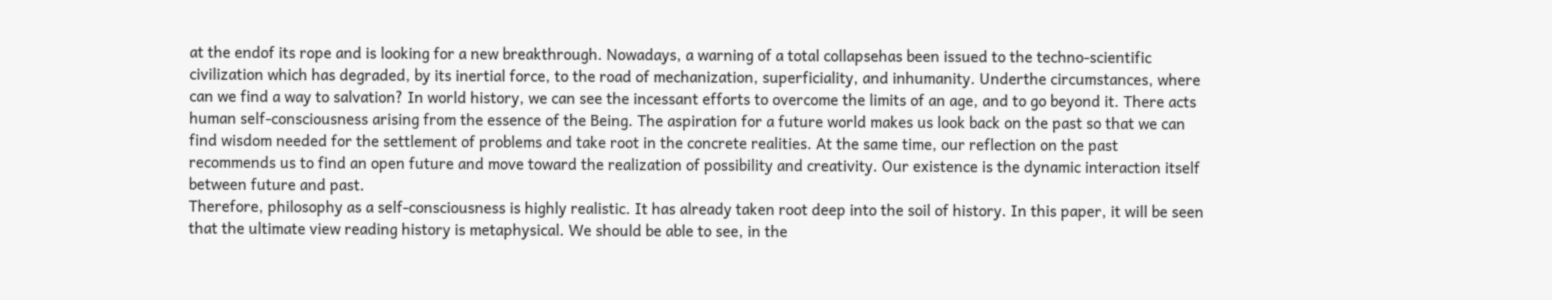at the endof its rope and is looking for a new breakthrough. Nowadays, a warning of a total collapsehas been issued to the techno-scientific civilization which has degraded, by its inertial force, to the road of mechanization, superficiality, and inhumanity. Underthe circumstances, where can we find a way to salvation? In world history, we can see the incessant efforts to overcome the limits of an age, and to go beyond it. There acts human self-consciousness arising from the essence of the Being. The aspiration for a future world makes us look back on the past so that we can find wisdom needed for the settlement of problems and take root in the concrete realities. At the same time, our reflection on the past recommends us to find an open future and move toward the realization of possibility and creativity. Our existence is the dynamic interaction itself between future and past.
Therefore, philosophy as a self-consciousness is highly realistic. It has already taken root deep into the soil of history. In this paper, it will be seen that the ultimate view reading history is metaphysical. We should be able to see, in the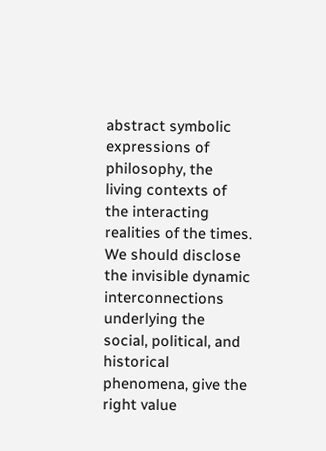abstract symbolic expressions of philosophy, the living contexts of the interacting realities of the times. We should disclose the invisible dynamic interconnections underlying the social, political, and historical phenomena, give the right value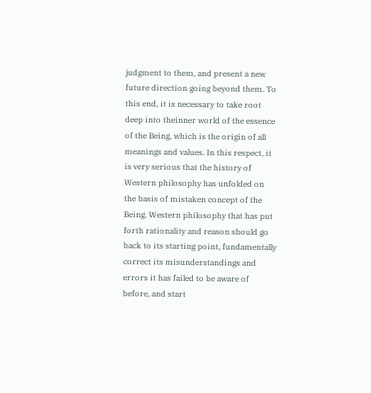judgment to them, and present a new future direction going beyond them. To this end, it is necessary to take root deep into theinner world of the essence of the Being, which is the origin of all meanings and values. In this respect, it is very serious that the history of Western philosophy has unfolded on the basis of mistaken concept of the Being. Western philosophy that has put forth rationality and reason should go back to its starting point, fundamentally correct its misunderstandings and errors it has failed to be aware of before, and start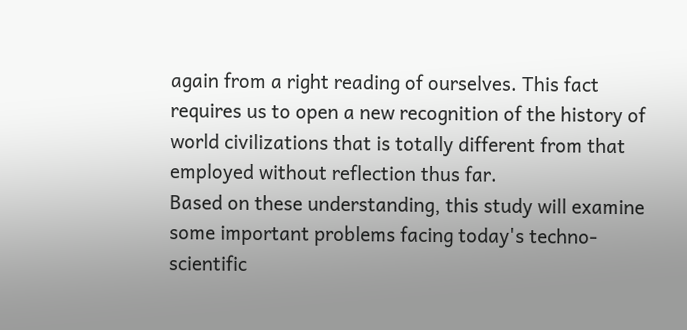again from a right reading of ourselves. This fact requires us to open a new recognition of the history of world civilizations that is totally different from that employed without reflection thus far.
Based on these understanding, this study will examine some important problems facing today's techno-scientific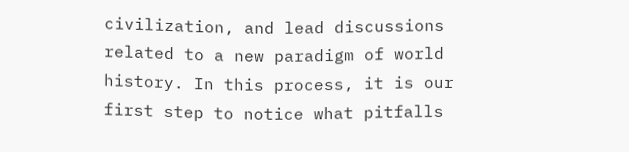civilization, and lead discussions related to a new paradigm of world history. In this process, it is our first step to notice what pitfalls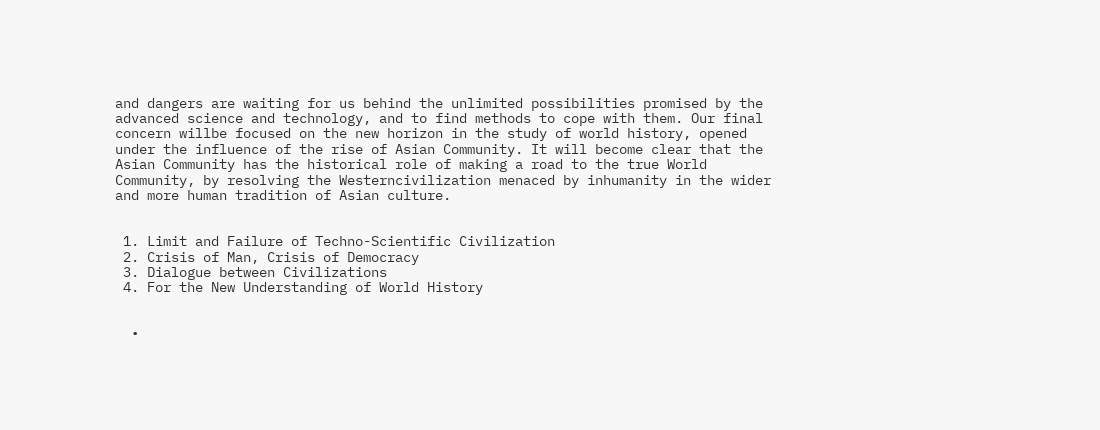and dangers are waiting for us behind the unlimited possibilities promised by the advanced science and technology, and to find methods to cope with them. Our final concern willbe focused on the new horizon in the study of world history, opened under the influence of the rise of Asian Community. It will become clear that the Asian Community has the historical role of making a road to the true World Community, by resolving the Westerncivilization menaced by inhumanity in the wider and more human tradition of Asian culture.


 1. Limit and Failure of Techno-Scientific Civilization
 2. Crisis of Man, Crisis of Democracy
 3. Dialogue between Civilizations
 4. For the New Understanding of World History


  •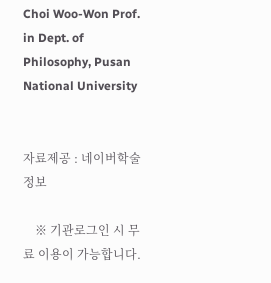Choi Woo-Won Prof. in Dept. of Philosophy, Pusan National University


자료제공 : 네이버학술정보

    ※ 기관로그인 시 무료 이용이 가능합니다.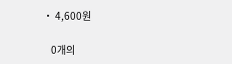• 4,600원

    0개의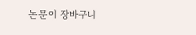논문이 장바구니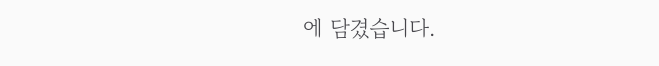에 담겼습니다.